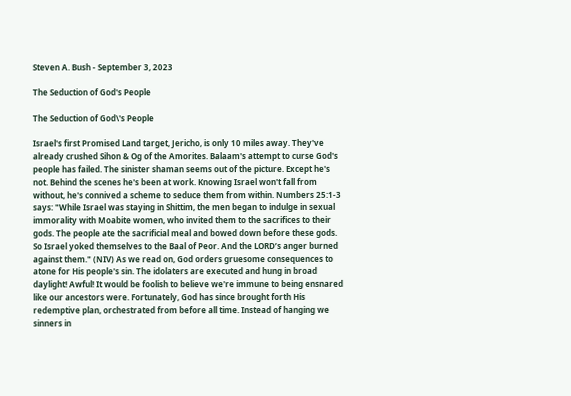Steven A. Bush - September 3, 2023

The Seduction of God's People

The Seduction of God\'s People

Israel's first Promised Land target, Jericho, is only 10 miles away. They've already crushed Sihon & Og of the Amorites. Balaam's attempt to curse God's people has failed. The sinister shaman seems out of the picture. Except he's not. Behind the scenes he's been at work. Knowing Israel won't fall from without, he's connived a scheme to seduce them from within. Numbers 25:1-3 says: "While Israel was staying in Shittim, the men began to indulge in sexual immorality with Moabite women, who invited them to the sacrifices to their gods. The people ate the sacrificial meal and bowed down before these gods. So Israel yoked themselves to the Baal of Peor. And the LORD’s anger burned against them." (NIV) As we read on, God orders gruesome consequences to atone for His people's sin. The idolaters are executed and hung in broad daylight! Awful! It would be foolish to believe we're immune to being ensnared like our ancestors were. Fortunately, God has since brought forth His redemptive plan, orchestrated from before all time. Instead of hanging we sinners in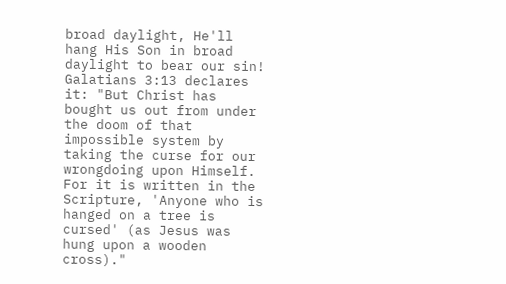broad daylight, He'll hang His Son in broad daylight to bear our sin! Galatians 3:13 declares it: "But Christ has bought us out from under the doom of that impossible system by taking the curse for our wrongdoing upon Himself. For it is written in the Scripture, 'Anyone who is hanged on a tree is cursed' (as Jesus was hung upon a wooden cross)."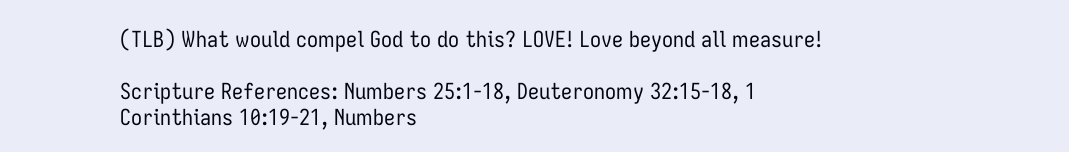(TLB) What would compel God to do this? LOVE! Love beyond all measure!

Scripture References: Numbers 25:1-18, Deuteronomy 32:15-18, 1 Corinthians 10:19-21, Numbers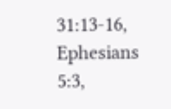31:13-16, Ephesians 5:3,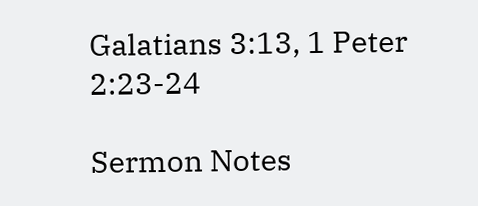Galatians 3:13, 1 Peter 2:23-24

Sermon Notes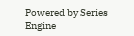Powered by Series Engine